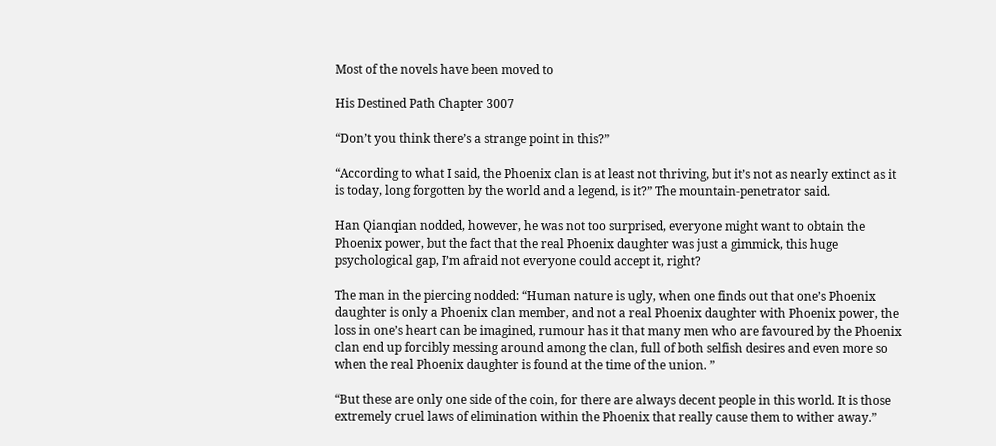Most of the novels have been moved to

His Destined Path Chapter 3007

“Don’t you think there’s a strange point in this?”

“According to what I said, the Phoenix clan is at least not thriving, but it’s not as nearly extinct as it is today, long forgotten by the world and a legend, is it?” The mountain-penetrator said.

Han Qianqian nodded, however, he was not too surprised, everyone might want to obtain the Phoenix power, but the fact that the real Phoenix daughter was just a gimmick, this huge psychological gap, I’m afraid not everyone could accept it, right?

The man in the piercing nodded: “Human nature is ugly, when one finds out that one’s Phoenix daughter is only a Phoenix clan member, and not a real Phoenix daughter with Phoenix power, the loss in one’s heart can be imagined, rumour has it that many men who are favoured by the Phoenix clan end up forcibly messing around among the clan, full of both selfish desires and even more so when the real Phoenix daughter is found at the time of the union. ”

“But these are only one side of the coin, for there are always decent people in this world. It is those extremely cruel laws of elimination within the Phoenix that really cause them to wither away.”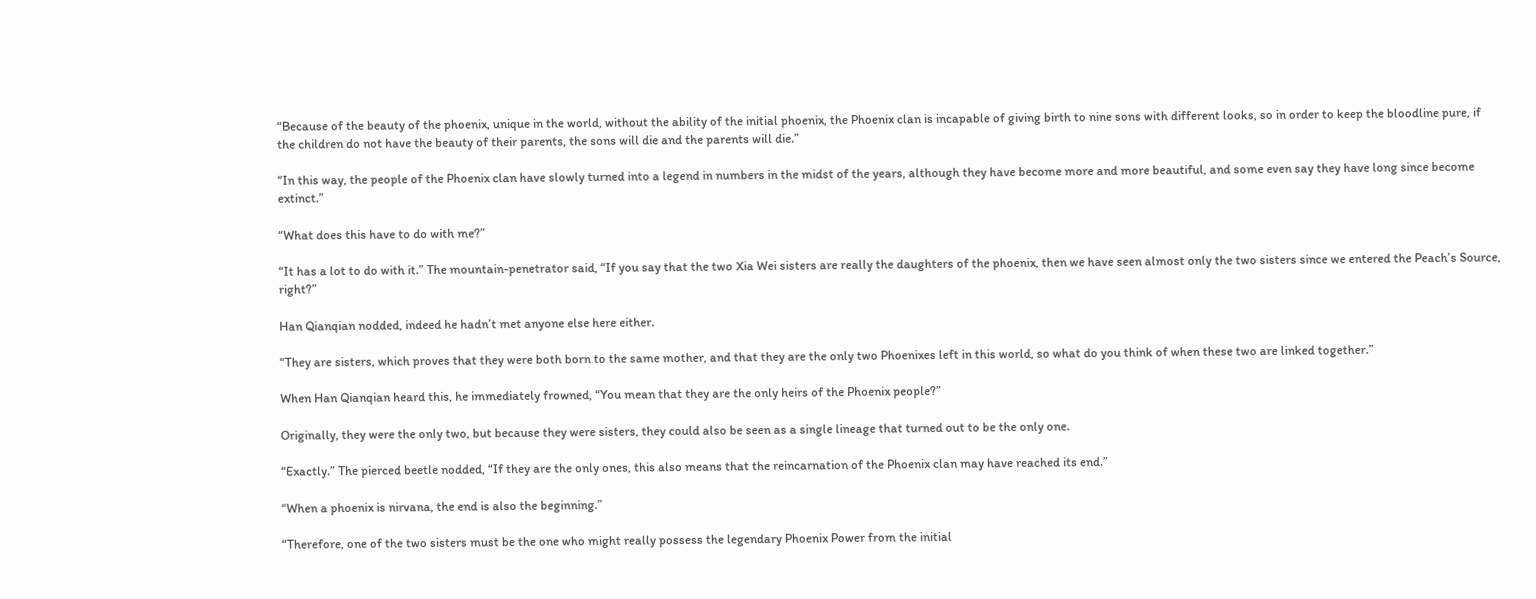“Because of the beauty of the phoenix, unique in the world, without the ability of the initial phoenix, the Phoenix clan is incapable of giving birth to nine sons with different looks, so in order to keep the bloodline pure, if the children do not have the beauty of their parents, the sons will die and the parents will die.”

“In this way, the people of the Phoenix clan have slowly turned into a legend in numbers in the midst of the years, although they have become more and more beautiful, and some even say they have long since become extinct.”

“What does this have to do with me?”

“It has a lot to do with it.” The mountain-penetrator said, “If you say that the two Xia Wei sisters are really the daughters of the phoenix, then we have seen almost only the two sisters since we entered the Peach’s Source, right?”

Han Qianqian nodded, indeed he hadn’t met anyone else here either.

“They are sisters, which proves that they were both born to the same mother, and that they are the only two Phoenixes left in this world, so what do you think of when these two are linked together.”

When Han Qianqian heard this, he immediately frowned, “You mean that they are the only heirs of the Phoenix people?”

Originally, they were the only two, but because they were sisters, they could also be seen as a single lineage that turned out to be the only one.

“Exactly.” The pierced beetle nodded, “If they are the only ones, this also means that the reincarnation of the Phoenix clan may have reached its end.”

“When a phoenix is nirvana, the end is also the beginning.”

“Therefore, one of the two sisters must be the one who might really possess the legendary Phoenix Power from the initial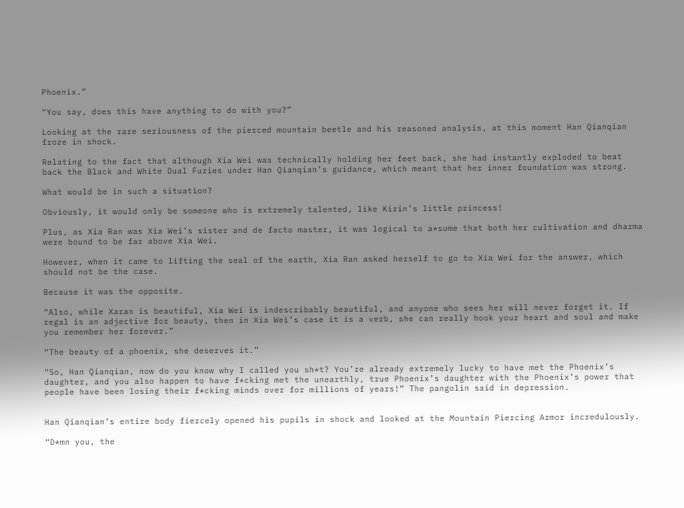Phoenix.”

“You say, does this have anything to do with you?”

Looking at the rare seriousness of the pierced mountain beetle and his reasoned analysis, at this moment Han Qianqian froze in shock.

Relating to the fact that although Xia Wei was technically holding her feet back, she had instantly exploded to beat back the Black and White Dual Furies under Han Qianqian’s guidance, which meant that her inner foundation was strong.

What would be in such a situation?

Obviously, it would only be someone who is extremely talented, like Kirin’s little princess!

Plus, as Xia Ran was Xia Wei’s sister and de facto master, it was logical to a*sume that both her cultivation and dharma were bound to be far above Xia Wei.

However, when it came to lifting the seal of the earth, Xia Ran asked herself to go to Xia Wei for the answer, which should not be the case.

Because it was the opposite.

“Also, while Xaran is beautiful, Xia Wei is indescribably beautiful, and anyone who sees her will never forget it. If regal is an adjective for beauty, then in Xia Wei’s case it is a verb, she can really hook your heart and soul and make you remember her forever.”

“The beauty of a phoenix, she deserves it.”

“So, Han Qianqian, now do you know why I called you sh*t? You’re already extremely lucky to have met the Phoenix’s daughter, and you also happen to have f*cking met the unearthly, true Phoenix’s daughter with the Phoenix’s power that people have been losing their f*cking minds over for millions of years!” The pangolin said in depression.


Han Qianqian’s entire body fiercely opened his pupils in shock and looked at the Mountain Piercing Armor incredulously.

“D*mn you, the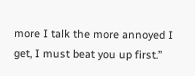more I talk the more annoyed I get, I must beat you up first.”